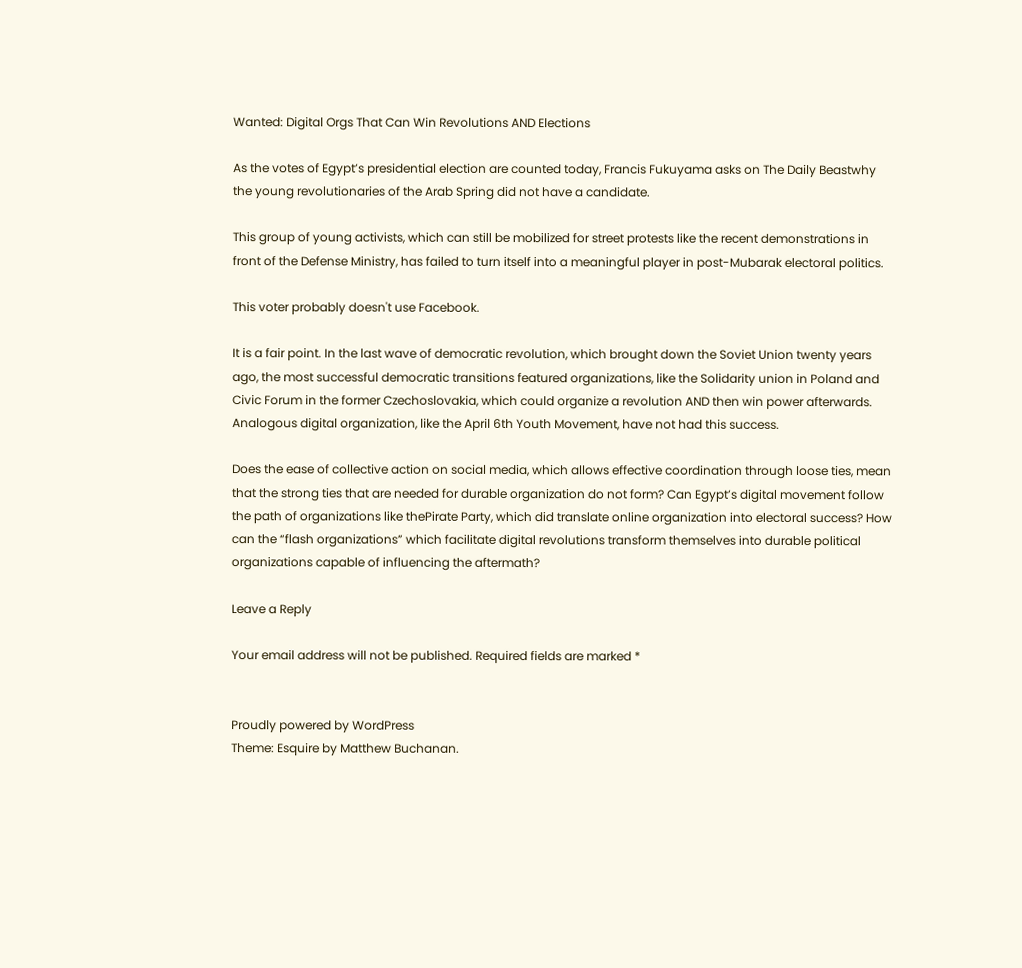Wanted: Digital Orgs That Can Win Revolutions AND Elections

As the votes of Egypt’s presidential election are counted today, Francis Fukuyama asks on The Daily Beastwhy the young revolutionaries of the Arab Spring did not have a candidate.

This group of young activists, which can still be mobilized for street protests like the recent demonstrations in front of the Defense Ministry, has failed to turn itself into a meaningful player in post-Mubarak electoral politics.

This voter probably doesn't use Facebook.

It is a fair point. In the last wave of democratic revolution, which brought down the Soviet Union twenty years ago, the most successful democratic transitions featured organizations, like the Solidarity union in Poland and Civic Forum in the former Czechoslovakia, which could organize a revolution AND then win power afterwards. Analogous digital organization, like the April 6th Youth Movement, have not had this success.

Does the ease of collective action on social media, which allows effective coordination through loose ties, mean that the strong ties that are needed for durable organization do not form? Can Egypt’s digital movement follow the path of organizations like thePirate Party, which did translate online organization into electoral success? How can the “flash organizations” which facilitate digital revolutions transform themselves into durable political organizations capable of influencing the aftermath?

Leave a Reply

Your email address will not be published. Required fields are marked *


Proudly powered by WordPress
Theme: Esquire by Matthew Buchanan.